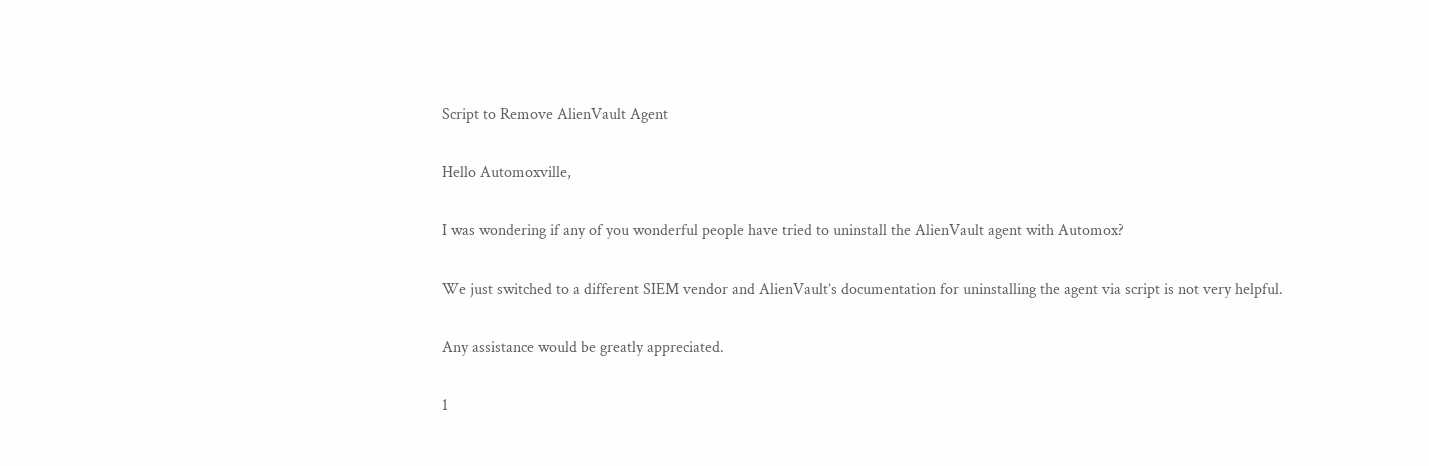Script to Remove AlienVault Agent

Hello Automoxville,

I was wondering if any of you wonderful people have tried to uninstall the AlienVault agent with Automox?

We just switched to a different SIEM vendor and AlienVault’s documentation for uninstalling the agent via script is not very helpful.

Any assistance would be greatly appreciated.

1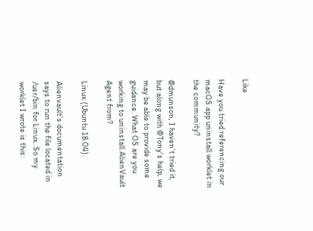Like

Have you tried referencing our macOS app uninstall worklet in the community?

@dmunson, I haven’t tried it, but along with @Tony’s help, we may be able to provide some guidance. What OS are you working to uninstall AlienVault Agent from?

Linux (Ubuntu 18.04).

Alienvault’s documentation says to run the file located in /usr/bin for Linux. So my worklet I wrote is this: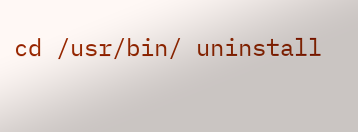cd /usr/bin/ uninstall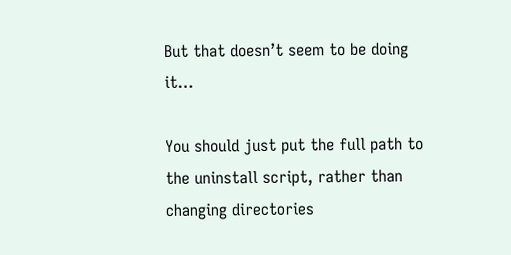But that doesn’t seem to be doing it…

You should just put the full path to the uninstall script, rather than changing directories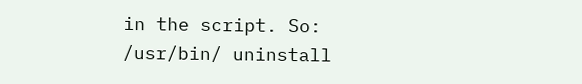in the script. So:
/usr/bin/ uninstall